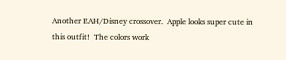Another EAH/Disney crossover.  Apple looks super cute in this outfit!  The colors work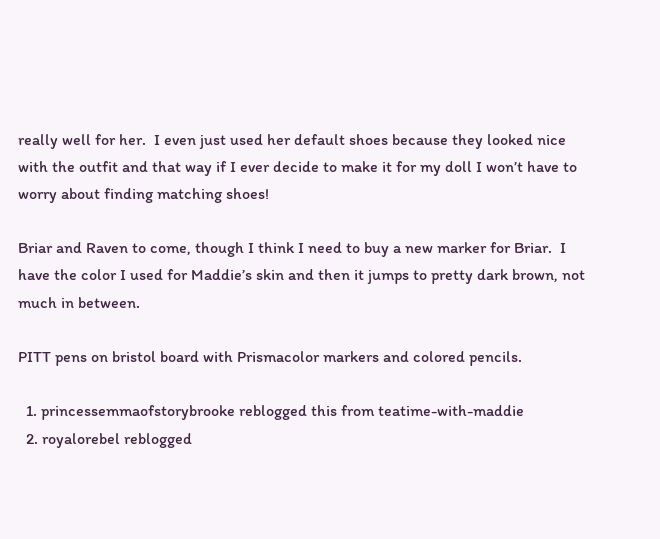really well for her.  I even just used her default shoes because they looked nice with the outfit and that way if I ever decide to make it for my doll I won’t have to worry about finding matching shoes!

Briar and Raven to come, though I think I need to buy a new marker for Briar.  I have the color I used for Maddie’s skin and then it jumps to pretty dark brown, not much in between.

PITT pens on bristol board with Prismacolor markers and colored pencils.

  1. princessemmaofstorybrooke reblogged this from teatime-with-maddie
  2. royalorebel reblogged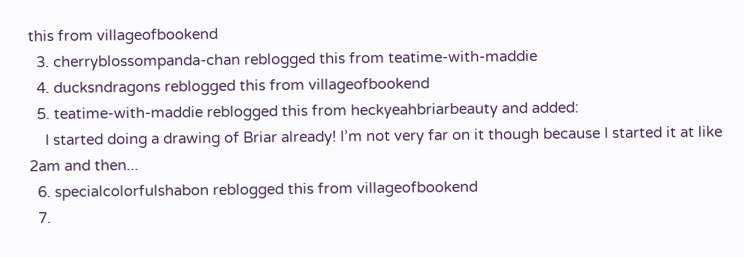this from villageofbookend
  3. cherryblossompanda-chan reblogged this from teatime-with-maddie
  4. ducksndragons reblogged this from villageofbookend
  5. teatime-with-maddie reblogged this from heckyeahbriarbeauty and added:
    I started doing a drawing of Briar already! I’m not very far on it though because I started it at like 2am and then...
  6. specialcolorfulshabon reblogged this from villageofbookend
  7.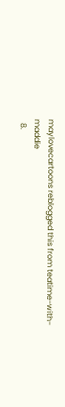maylovecartoons reblogged this from teatime-with-maddie
  8.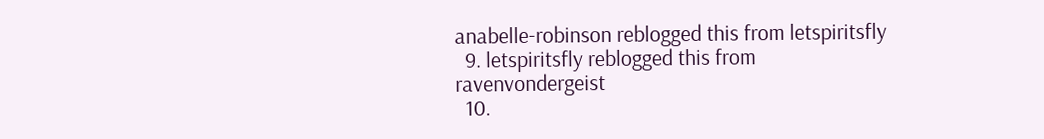anabelle-robinson reblogged this from letspiritsfly
  9. letspiritsfly reblogged this from ravenvondergeist
  10.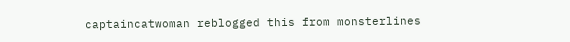captaincatwoman reblogged this from monsterlines